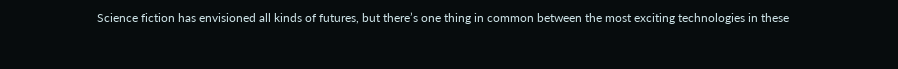Science fiction has envisioned all kinds of futures, but there’s one thing in common between the most exciting technologies in these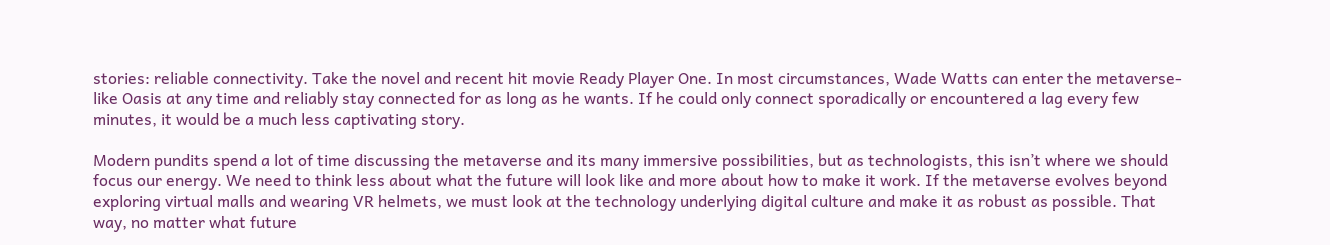stories: reliable connectivity. Take the novel and recent hit movie Ready Player One. In most circumstances, Wade Watts can enter the metaverse-like Oasis at any time and reliably stay connected for as long as he wants. If he could only connect sporadically or encountered a lag every few minutes, it would be a much less captivating story.

Modern pundits spend a lot of time discussing the metaverse and its many immersive possibilities, but as technologists, this isn’t where we should focus our energy. We need to think less about what the future will look like and more about how to make it work. If the metaverse evolves beyond exploring virtual malls and wearing VR helmets, we must look at the technology underlying digital culture and make it as robust as possible. That way, no matter what future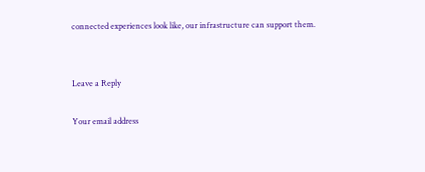connected experiences look like, our infrastructure can support them.


Leave a Reply

Your email address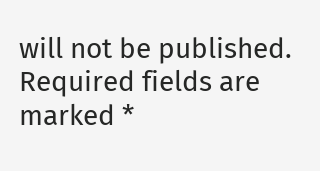will not be published. Required fields are marked *